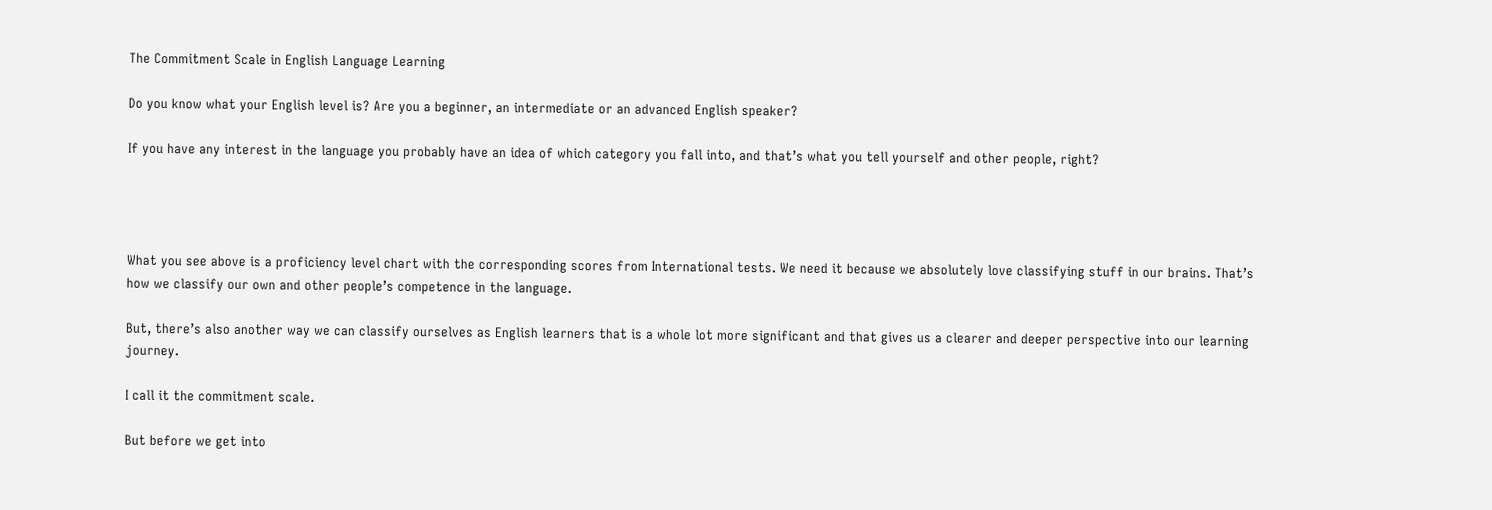The Commitment Scale in English Language Learning

Do you know what your English level is? Are you a beginner, an intermediate or an advanced English speaker?

If you have any interest in the language you probably have an idea of which category you fall into, and that’s what you tell yourself and other people, right?




What you see above is a proficiency level chart with the corresponding scores from International tests. We need it because we absolutely love classifying stuff in our brains. That’s how we classify our own and other people’s competence in the language.

But, there’s also another way we can classify ourselves as English learners that is a whole lot more significant and that gives us a clearer and deeper perspective into our learning journey.

I call it the commitment scale.

But before we get into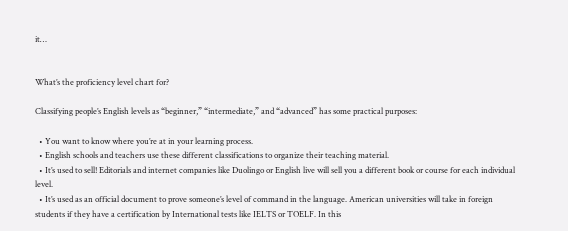it…


What’s the proficiency level chart for?

Classifying people’s English levels as “beginner,” “intermediate,” and “advanced” has some practical purposes:

  • You want to know where you’re at in your learning process.
  • English schools and teachers use these different classifications to organize their teaching material.
  • It’s used to sell! Editorials and internet companies like Duolingo or English live will sell you a different book or course for each individual level.
  • It’s used as an official document to prove someone’s level of command in the language. American universities will take in foreign students if they have a certification by International tests like IELTS or TOELF. In this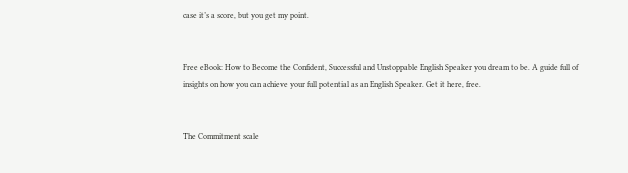case it’s a score, but you get my point.


Free eBook: How to Become the Confident, Successful and Unstoppable English Speaker you dream to be. A guide full of insights on how you can achieve your full potential as an English Speaker. Get it here, free.


The Commitment scale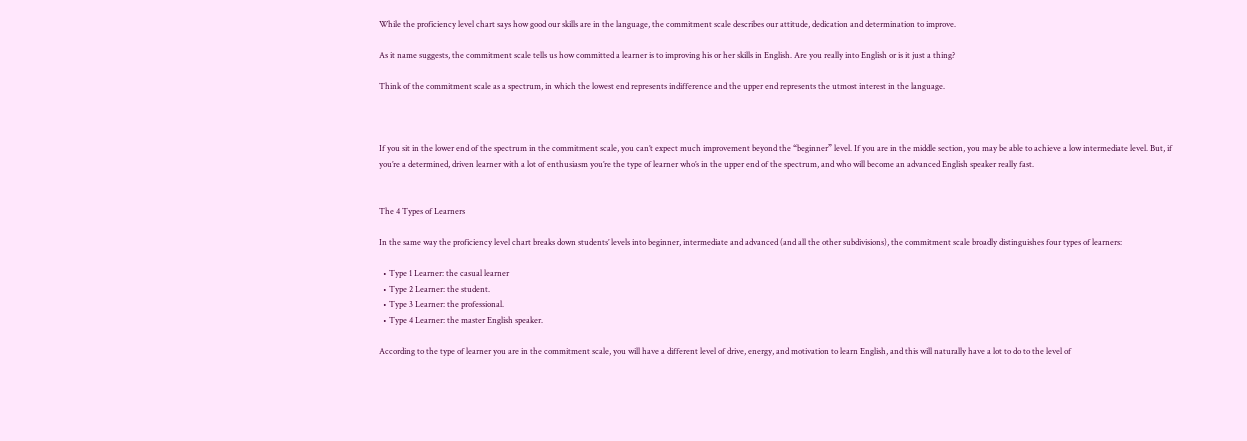While the proficiency level chart says how good our skills are in the language, the commitment scale describes our attitude, dedication and determination to improve.

As it name suggests, the commitment scale tells us how committed a learner is to improving his or her skills in English. Are you really into English or is it just a thing?

Think of the commitment scale as a spectrum, in which the lowest end represents indifference and the upper end represents the utmost interest in the language.



If you sit in the lower end of the spectrum in the commitment scale, you can’t expect much improvement beyond the “beginner” level. If you are in the middle section, you may be able to achieve a low intermediate level. But, if you’re a determined, driven learner with a lot of enthusiasm you’re the type of learner who’s in the upper end of the spectrum, and who will become an advanced English speaker really fast.


The 4 Types of Learners

In the same way the proficiency level chart breaks down students’ levels into beginner, intermediate and advanced (and all the other subdivisions), the commitment scale broadly distinguishes four types of learners:

  • Type 1 Learner: the casual learner
  • Type 2 Learner: the student.
  • Type 3 Learner: the professional.
  • Type 4 Learner: the master English speaker.

According to the type of learner you are in the commitment scale, you will have a different level of drive, energy, and motivation to learn English, and this will naturally have a lot to do to the level of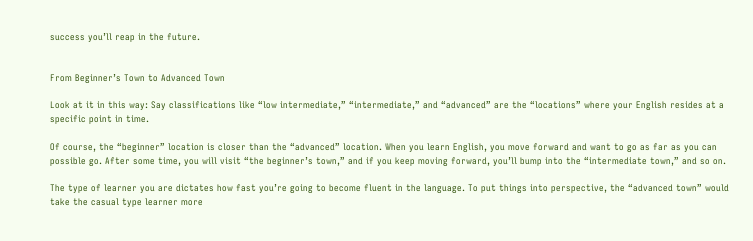success you’ll reap in the future.


From Beginner’s Town to Advanced Town

Look at it in this way: Say classifications like “low intermediate,” “intermediate,” and “advanced” are the “locations” where your English resides at a specific point in time.

Of course, the “beginner” location is closer than the “advanced” location. When you learn English, you move forward and want to go as far as you can possible go. After some time, you will visit “the beginner’s town,” and if you keep moving forward, you’ll bump into the “intermediate town,” and so on.

The type of learner you are dictates how fast you’re going to become fluent in the language. To put things into perspective, the “advanced town” would take the casual type learner more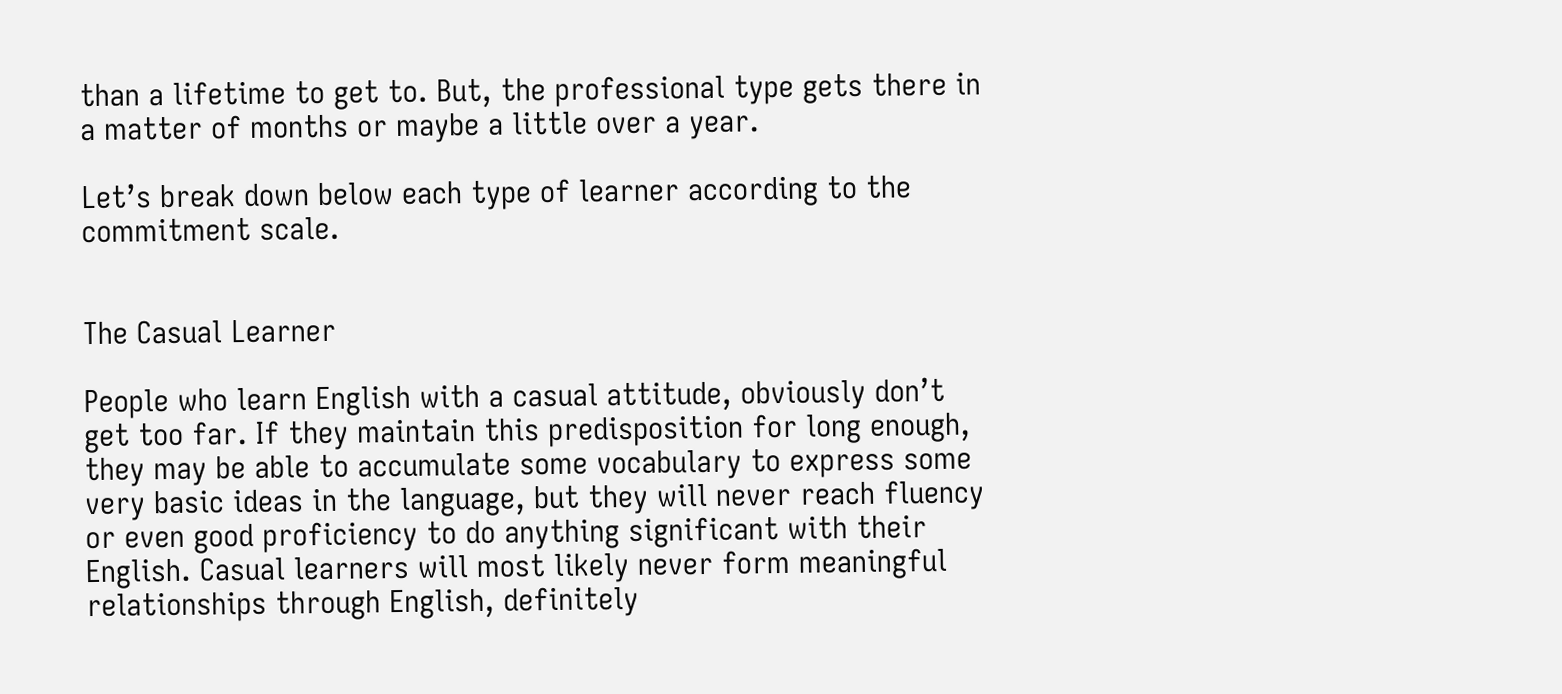than a lifetime to get to. But, the professional type gets there in a matter of months or maybe a little over a year.

Let’s break down below each type of learner according to the commitment scale.


The Casual Learner

People who learn English with a casual attitude, obviously don’t get too far. If they maintain this predisposition for long enough, they may be able to accumulate some vocabulary to express some very basic ideas in the language, but they will never reach fluency or even good proficiency to do anything significant with their English. Casual learners will most likely never form meaningful relationships through English, definitely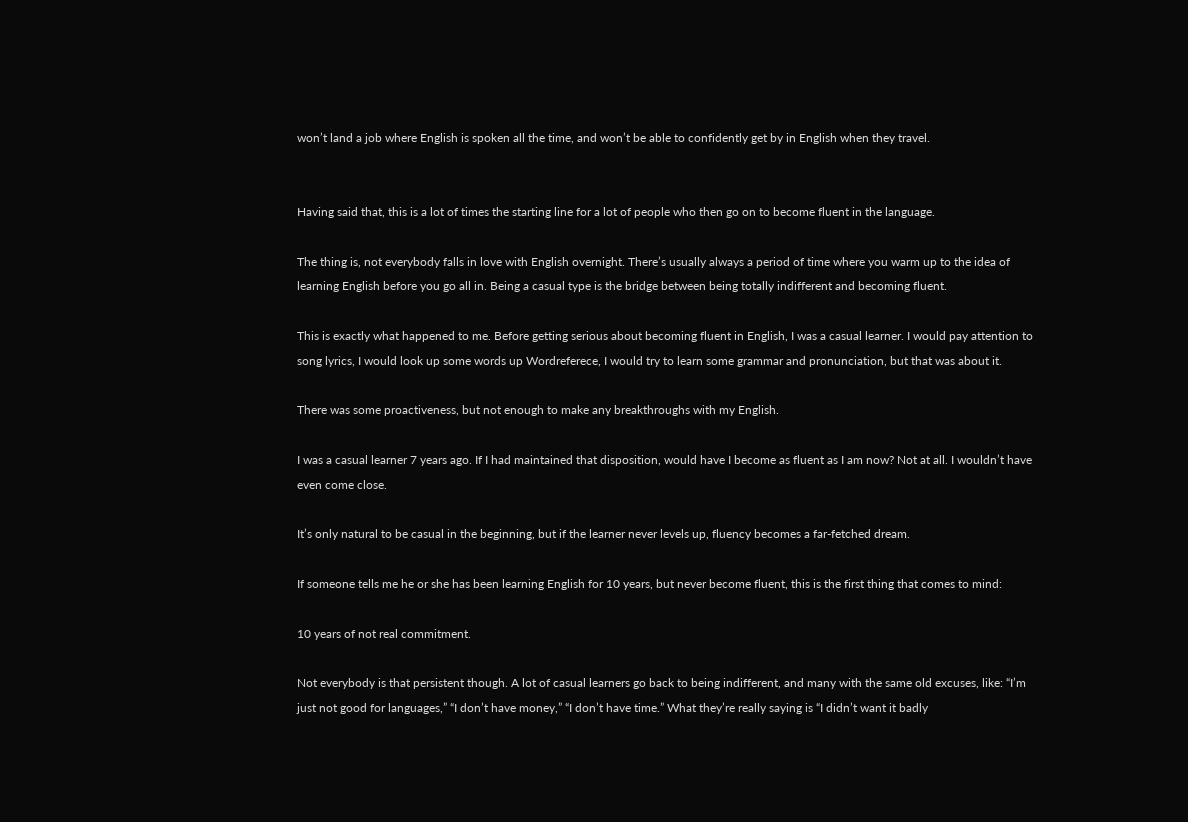won’t land a job where English is spoken all the time, and won’t be able to confidently get by in English when they travel.


Having said that, this is a lot of times the starting line for a lot of people who then go on to become fluent in the language.

The thing is, not everybody falls in love with English overnight. There’s usually always a period of time where you warm up to the idea of learning English before you go all in. Being a casual type is the bridge between being totally indifferent and becoming fluent.

This is exactly what happened to me. Before getting serious about becoming fluent in English, I was a casual learner. I would pay attention to song lyrics, I would look up some words up Wordreferece, I would try to learn some grammar and pronunciation, but that was about it.

There was some proactiveness, but not enough to make any breakthroughs with my English.

I was a casual learner 7 years ago. If I had maintained that disposition, would have I become as fluent as I am now? Not at all. I wouldn’t have even come close.

It’s only natural to be casual in the beginning, but if the learner never levels up, fluency becomes a far-fetched dream.

If someone tells me he or she has been learning English for 10 years, but never become fluent, this is the first thing that comes to mind:

10 years of not real commitment.

Not everybody is that persistent though. A lot of casual learners go back to being indifferent, and many with the same old excuses, like: “I’m just not good for languages,” “I don’t have money,” “I don’t have time.” What they’re really saying is “I didn’t want it badly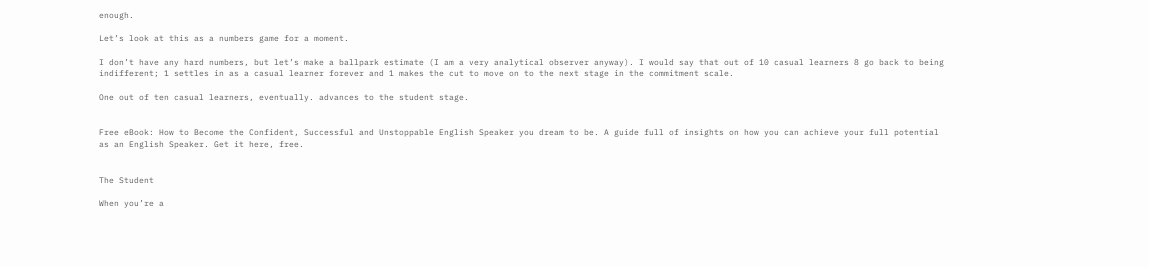enough.

Let’s look at this as a numbers game for a moment.

I don’t have any hard numbers, but let’s make a ballpark estimate (I am a very analytical observer anyway). I would say that out of 10 casual learners 8 go back to being indifferent; 1 settles in as a casual learner forever and 1 makes the cut to move on to the next stage in the commitment scale.

One out of ten casual learners, eventually. advances to the student stage.


Free eBook: How to Become the Confident, Successful and Unstoppable English Speaker you dream to be. A guide full of insights on how you can achieve your full potential as an English Speaker. Get it here, free.


The Student

When you’re a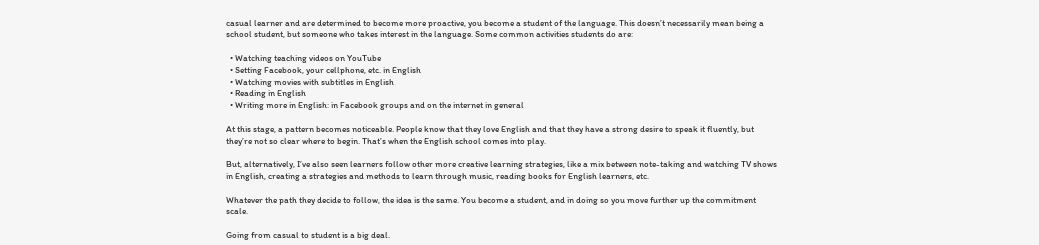casual learner and are determined to become more proactive, you become a student of the language. This doesn’t necessarily mean being a school student, but someone who takes interest in the language. Some common activities students do are:

  • Watching teaching videos on YouTube
  • Setting Facebook, your cellphone, etc. in English
  • Watching movies with subtitles in English
  • Reading in English
  • Writing more in English: in Facebook groups and on the internet in general

At this stage, a pattern becomes noticeable. People know that they love English and that they have a strong desire to speak it fluently, but they’re not so clear where to begin. That’s when the English school comes into play.

But, alternatively, I’ve also seen learners follow other more creative learning strategies, like a mix between note-taking and watching TV shows in English, creating a strategies and methods to learn through music, reading books for English learners, etc.

Whatever the path they decide to follow, the idea is the same. You become a student, and in doing so you move further up the commitment scale.

Going from casual to student is a big deal.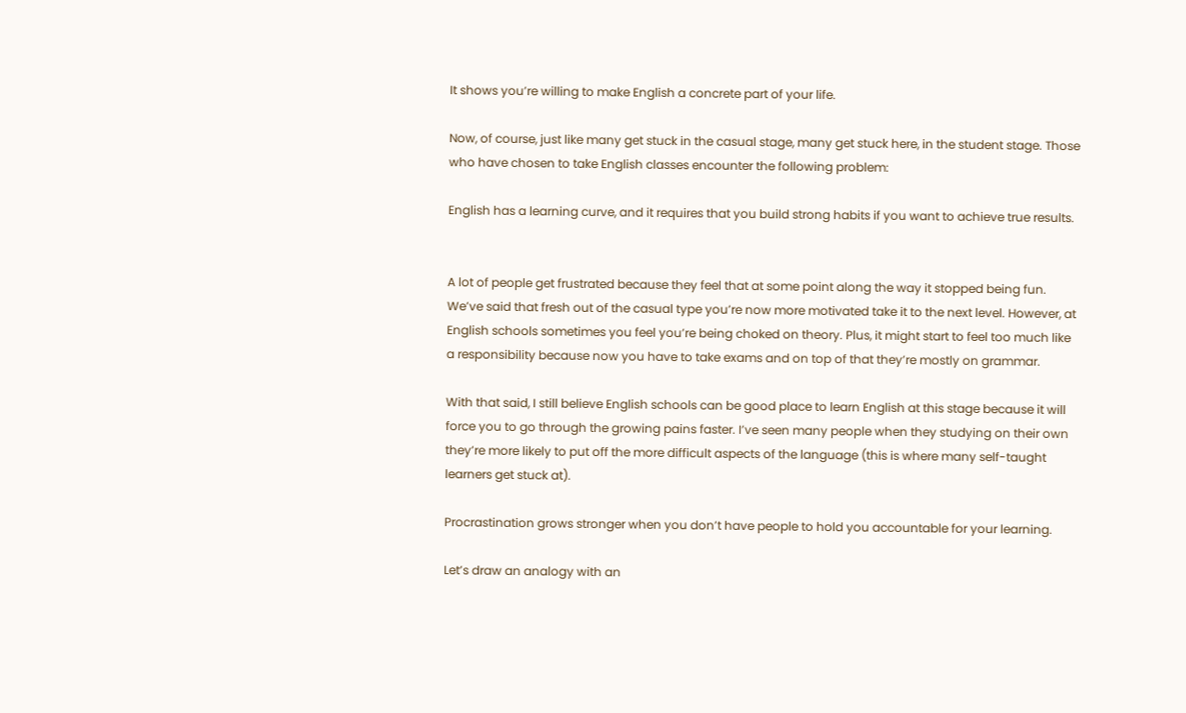It shows you’re willing to make English a concrete part of your life.

Now, of course, just like many get stuck in the casual stage, many get stuck here, in the student stage. Those who have chosen to take English classes encounter the following problem:

English has a learning curve, and it requires that you build strong habits if you want to achieve true results.


A lot of people get frustrated because they feel that at some point along the way it stopped being fun. We’ve said that fresh out of the casual type you’re now more motivated take it to the next level. However, at English schools sometimes you feel you’re being choked on theory. Plus, it might start to feel too much like a responsibility because now you have to take exams and on top of that they’re mostly on grammar.

With that said, I still believe English schools can be good place to learn English at this stage because it will force you to go through the growing pains faster. I’ve seen many people when they studying on their own they’re more likely to put off the more difficult aspects of the language (this is where many self-taught learners get stuck at).

Procrastination grows stronger when you don’t have people to hold you accountable for your learning.

Let’s draw an analogy with an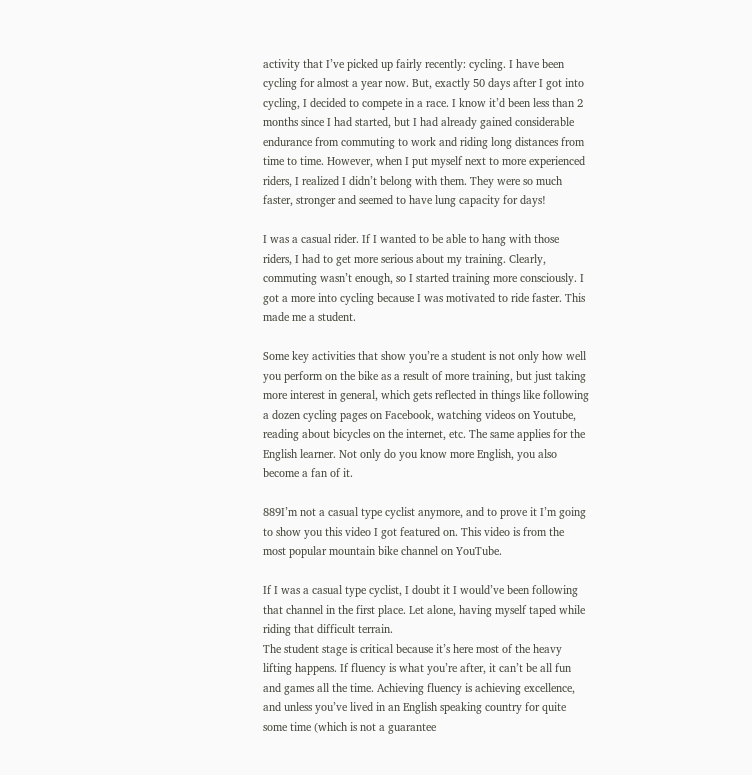activity that I’ve picked up fairly recently: cycling. I have been cycling for almost a year now. But, exactly 50 days after I got into cycling, I decided to compete in a race. I know it’d been less than 2 months since I had started, but I had already gained considerable endurance from commuting to work and riding long distances from time to time. However, when I put myself next to more experienced riders, I realized I didn’t belong with them. They were so much faster, stronger and seemed to have lung capacity for days!

I was a casual rider. If I wanted to be able to hang with those riders, I had to get more serious about my training. Clearly, commuting wasn’t enough, so I started training more consciously. I got a more into cycling because I was motivated to ride faster. This made me a student.

Some key activities that show you’re a student is not only how well you perform on the bike as a result of more training, but just taking more interest in general, which gets reflected in things like following a dozen cycling pages on Facebook, watching videos on Youtube, reading about bicycles on the internet, etc. The same applies for the English learner. Not only do you know more English, you also become a fan of it.

889I’m not a casual type cyclist anymore, and to prove it I’m going to show you this video I got featured on. This video is from the most popular mountain bike channel on YouTube.

If I was a casual type cyclist, I doubt it I would’ve been following that channel in the first place. Let alone, having myself taped while riding that difficult terrain.
The student stage is critical because it’s here most of the heavy lifting happens. If fluency is what you’re after, it can’t be all fun and games all the time. Achieving fluency is achieving excellence, and unless you’ve lived in an English speaking country for quite some time (which is not a guarantee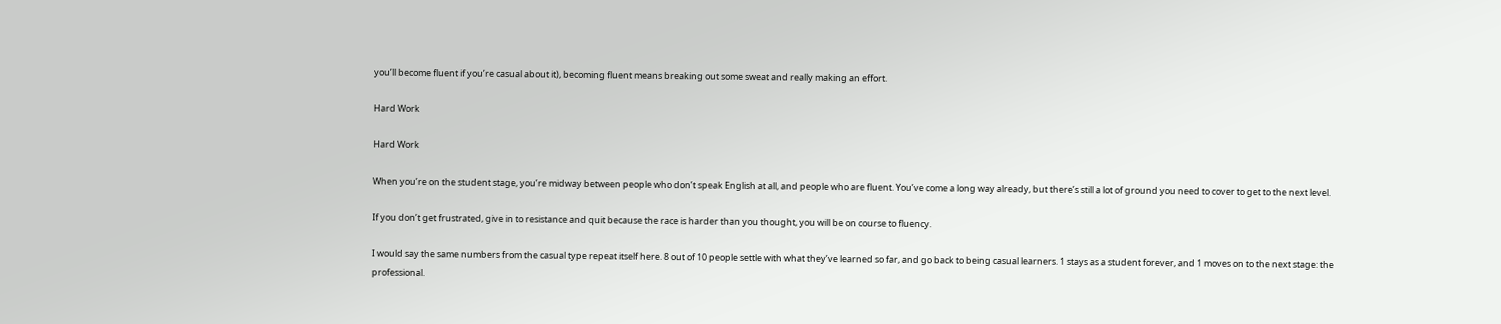you’ll become fluent if you’re casual about it), becoming fluent means breaking out some sweat and really making an effort.

Hard Work

Hard Work

When you’re on the student stage, you’re midway between people who don’t speak English at all, and people who are fluent. You’ve come a long way already, but there’s still a lot of ground you need to cover to get to the next level.

If you don’t get frustrated, give in to resistance and quit because the race is harder than you thought, you will be on course to fluency.

I would say the same numbers from the casual type repeat itself here. 8 out of 10 people settle with what they’ve learned so far, and go back to being casual learners. 1 stays as a student forever, and 1 moves on to the next stage: the professional.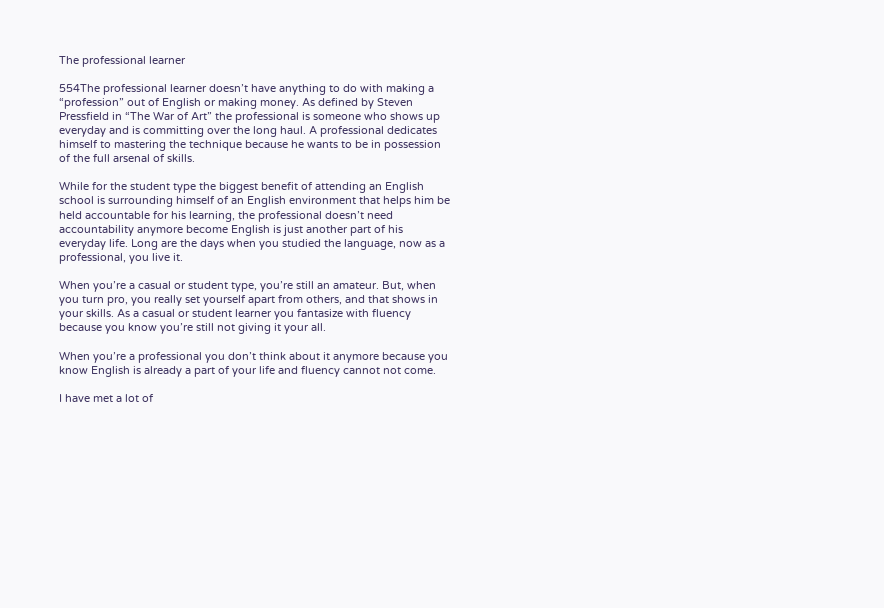The professional learner

554The professional learner doesn’t have anything to do with making a “profession” out of English or making money. As defined by Steven Pressfield in “The War of Art” the professional is someone who shows up everyday and is committing over the long haul. A professional dedicates himself to mastering the technique because he wants to be in possession of the full arsenal of skills.

While for the student type the biggest benefit of attending an English school is surrounding himself of an English environment that helps him be held accountable for his learning, the professional doesn’t need accountability anymore become English is just another part of his everyday life. Long are the days when you studied the language, now as a professional, you live it.

When you’re a casual or student type, you’re still an amateur. But, when you turn pro, you really set yourself apart from others, and that shows in your skills. As a casual or student learner you fantasize with fluency because you know you’re still not giving it your all.

When you’re a professional you don’t think about it anymore because you know English is already a part of your life and fluency cannot not come.

I have met a lot of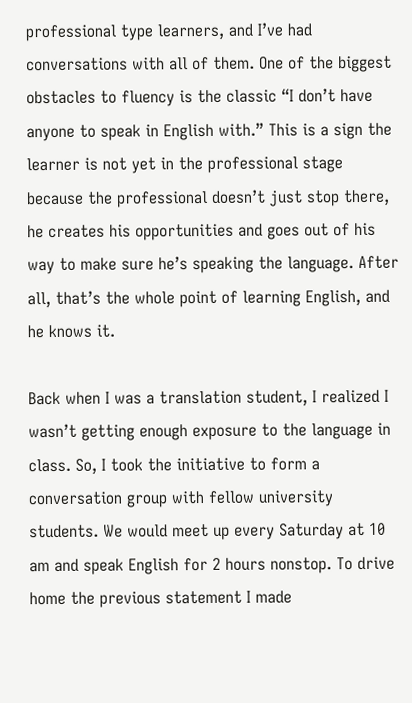professional type learners, and I’ve had conversations with all of them. One of the biggest obstacles to fluency is the classic “I don’t have anyone to speak in English with.” This is a sign the learner is not yet in the professional stage because the professional doesn’t just stop there, he creates his opportunities and goes out of his way to make sure he’s speaking the language. After all, that’s the whole point of learning English, and he knows it.

Back when I was a translation student, I realized I wasn’t getting enough exposure to the language in class. So, I took the initiative to form a conversation group with fellow university students. We would meet up every Saturday at 10 am and speak English for 2 hours nonstop. To drive home the previous statement I made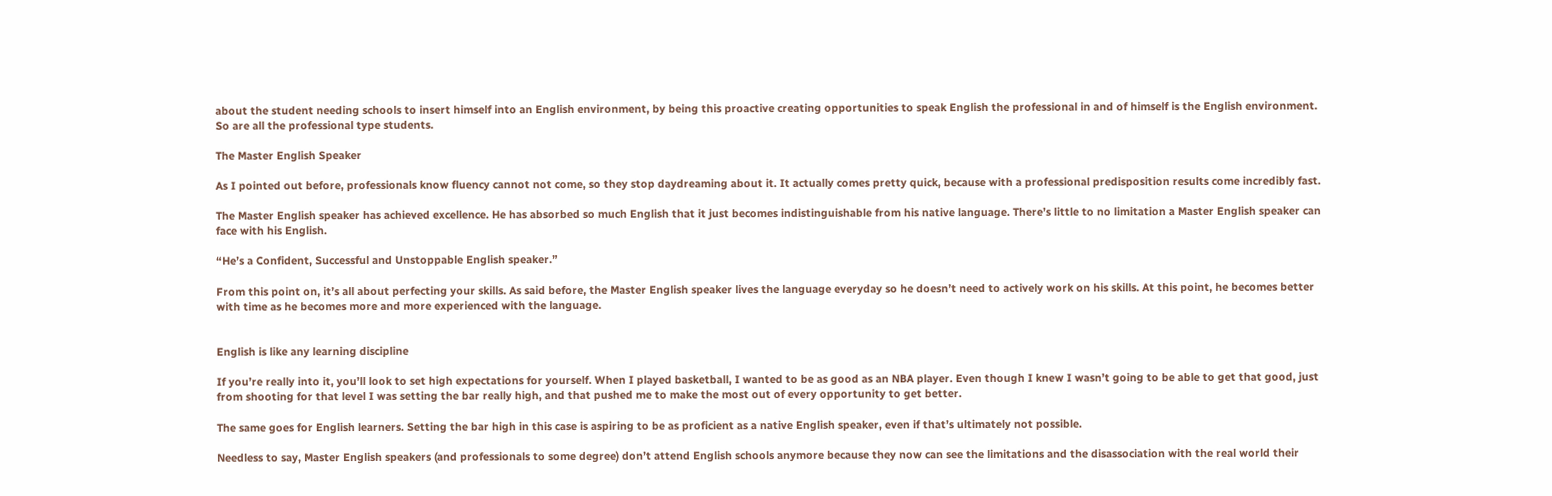about the student needing schools to insert himself into an English environment, by being this proactive creating opportunities to speak English the professional in and of himself is the English environment. So are all the professional type students.

The Master English Speaker

As I pointed out before, professionals know fluency cannot not come, so they stop daydreaming about it. It actually comes pretty quick, because with a professional predisposition results come incredibly fast.

The Master English speaker has achieved excellence. He has absorbed so much English that it just becomes indistinguishable from his native language. There’s little to no limitation a Master English speaker can face with his English.

“He’s a Confident, Successful and Unstoppable English speaker.”

From this point on, it’s all about perfecting your skills. As said before, the Master English speaker lives the language everyday so he doesn’t need to actively work on his skills. At this point, he becomes better with time as he becomes more and more experienced with the language.


English is like any learning discipline

If you’re really into it, you’ll look to set high expectations for yourself. When I played basketball, I wanted to be as good as an NBA player. Even though I knew I wasn’t going to be able to get that good, just from shooting for that level I was setting the bar really high, and that pushed me to make the most out of every opportunity to get better.

The same goes for English learners. Setting the bar high in this case is aspiring to be as proficient as a native English speaker, even if that’s ultimately not possible.

Needless to say, Master English speakers (and professionals to some degree) don’t attend English schools anymore because they now can see the limitations and the disassociation with the real world their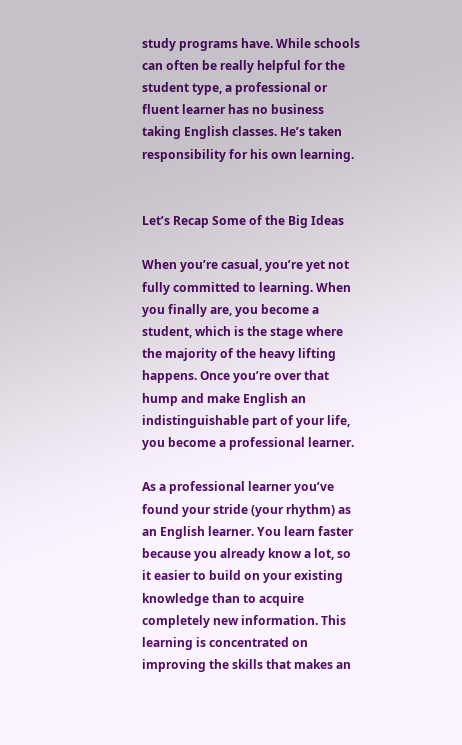study programs have. While schools can often be really helpful for the student type, a professional or fluent learner has no business taking English classes. He’s taken responsibility for his own learning.


Let’s Recap Some of the Big Ideas

When you’re casual, you’re yet not fully committed to learning. When you finally are, you become a student, which is the stage where the majority of the heavy lifting happens. Once you’re over that hump and make English an indistinguishable part of your life, you become a professional learner.

As a professional learner you’ve found your stride (your rhythm) as an English learner. You learn faster because you already know a lot, so it easier to build on your existing knowledge than to acquire completely new information. This learning is concentrated on improving the skills that makes an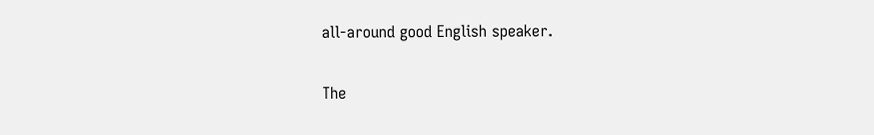all-around good English speaker.

The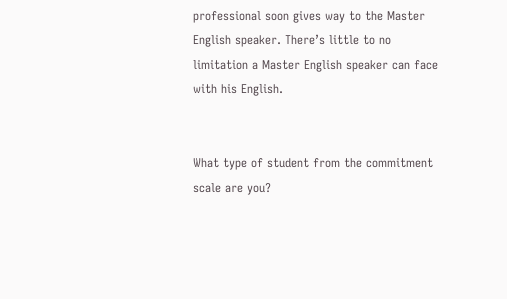professional soon gives way to the Master English speaker. There’s little to no limitation a Master English speaker can face with his English.


What type of student from the commitment scale are you?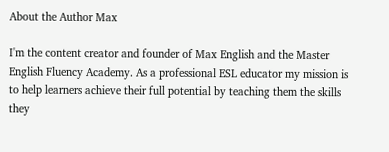About the Author Max

I'm the content creator and founder of Max English and the Master English Fluency Academy. As a professional ESL educator my mission is to help learners achieve their full potential by teaching them the skills they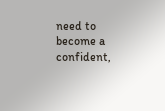need to become a confident,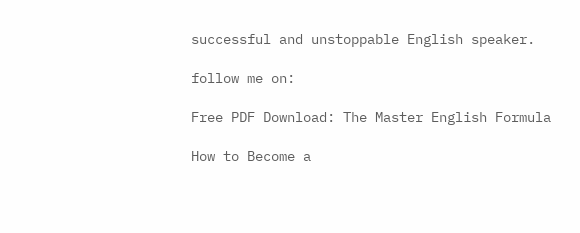successful and unstoppable English speaker.

follow me on:

Free PDF Download: The Master English Formula

How to Become a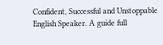Confident, Successful and Unstoppable English Speaker. A guide full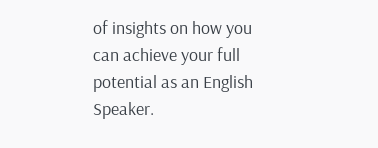of insights on how you can achieve your full potential as an English Speaker.